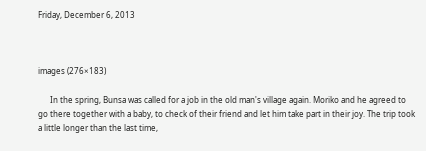Friday, December 6, 2013



images (276×183)

      In the spring, Bunsa was called for a job in the old man's village again. Moriko and he agreed to go there together with a baby, to check of their friend and let him take part in their joy. The trip took a little longer than the last time,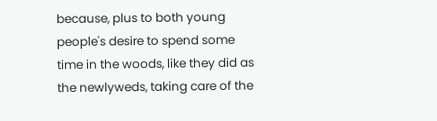because, plus to both young people's desire to spend some time in the woods, like they did as the newlyweds, taking care of the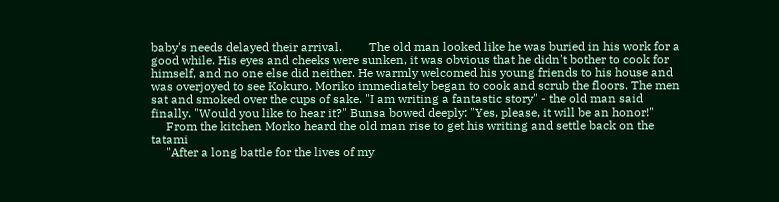baby's needs delayed their arrival.         The old man looked like he was buried in his work for a good while. His eyes and cheeks were sunken, it was obvious that he didn't bother to cook for himself, and no one else did neither. He warmly welcomed his young friends to his house and was overjoyed to see Kokuro. Moriko immediately began to cook and scrub the floors. The men sat and smoked over the cups of sake. "I am writing a fantastic story" - the old man said finally. "Would you like to hear it?" Bunsa bowed deeply: "Yes, please, it will be an honor!"
     From the kitchen Morko heard the old man rise to get his writing and settle back on the tatami
     "After a long battle for the lives of my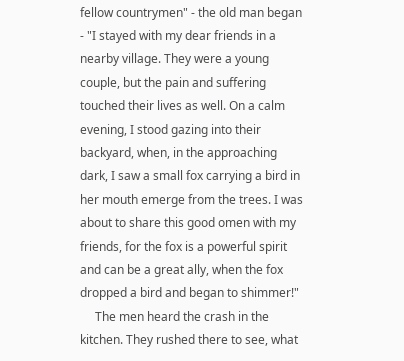fellow countrymen" - the old man began - "I stayed with my dear friends in a nearby village. They were a young couple, but the pain and suffering touched their lives as well. On a calm evening, I stood gazing into their backyard, when, in the approaching dark, I saw a small fox carrying a bird in her mouth emerge from the trees. I was about to share this good omen with my friends, for the fox is a powerful spirit and can be a great ally, when the fox dropped a bird and began to shimmer!"
     The men heard the crash in the kitchen. They rushed there to see, what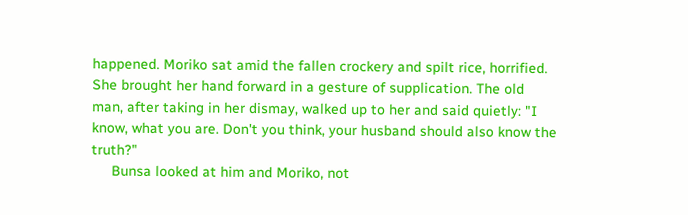happened. Moriko sat amid the fallen crockery and spilt rice, horrified. She brought her hand forward in a gesture of supplication. The old man, after taking in her dismay, walked up to her and said quietly: "I know, what you are. Don't you think, your husband should also know the truth?"
     Bunsa looked at him and Moriko, not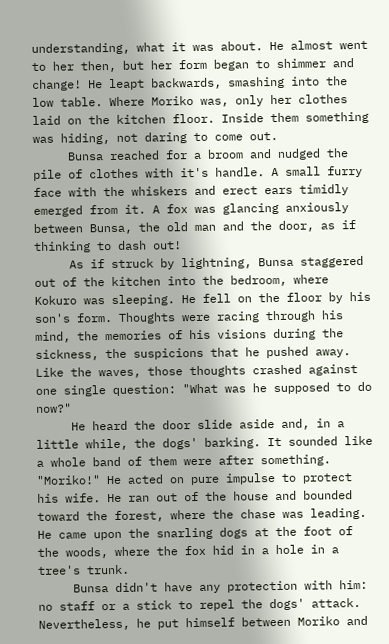understanding, what it was about. He almost went to her then, but her form began to shimmer and change! He leapt backwards, smashing into the low table. Where Moriko was, only her clothes laid on the kitchen floor. Inside them something was hiding, not daring to come out.
     Bunsa reached for a broom and nudged the pile of clothes with it's handle. A small furry face with the whiskers and erect ears timidly emerged from it. A fox was glancing anxiously between Bunsa, the old man and the door, as if thinking to dash out!
     As if struck by lightning, Bunsa staggered out of the kitchen into the bedroom, where Kokuro was sleeping. He fell on the floor by his son's form. Thoughts were racing through his mind, the memories of his visions during the sickness, the suspicions that he pushed away. Like the waves, those thoughts crashed against one single question: "What was he supposed to do now?"
     He heard the door slide aside and, in a little while, the dogs' barking. It sounded like a whole band of them were after something. "Moriko!" He acted on pure impulse to protect his wife. He ran out of the house and bounded toward the forest, where the chase was leading. He came upon the snarling dogs at the foot of the woods, where the fox hid in a hole in a tree's trunk.
     Bunsa didn't have any protection with him: no staff or a stick to repel the dogs' attack. Nevertheless, he put himself between Moriko and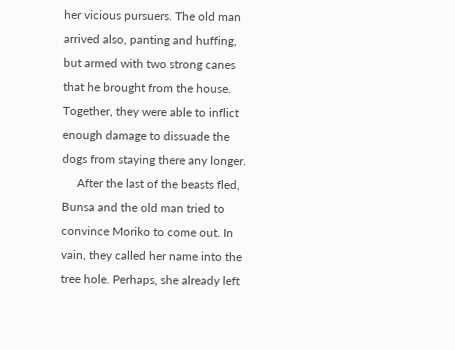her vicious pursuers. The old man arrived also, panting and huffing, but armed with two strong canes that he brought from the house. Together, they were able to inflict enough damage to dissuade the dogs from staying there any longer.
     After the last of the beasts fled, Bunsa and the old man tried to convince Moriko to come out. In vain, they called her name into the tree hole. Perhaps, she already left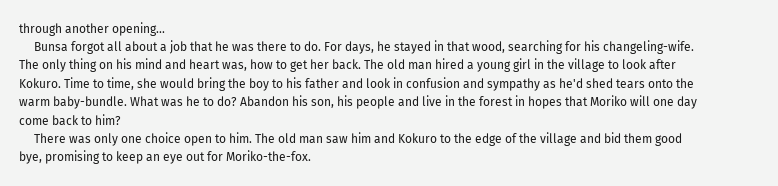through another opening...
     Bunsa forgot all about a job that he was there to do. For days, he stayed in that wood, searching for his changeling-wife. The only thing on his mind and heart was, how to get her back. The old man hired a young girl in the village to look after Kokuro. Time to time, she would bring the boy to his father and look in confusion and sympathy as he'd shed tears onto the warm baby-bundle. What was he to do? Abandon his son, his people and live in the forest in hopes that Moriko will one day come back to him?
     There was only one choice open to him. The old man saw him and Kokuro to the edge of the village and bid them good bye, promising to keep an eye out for Moriko-the-fox.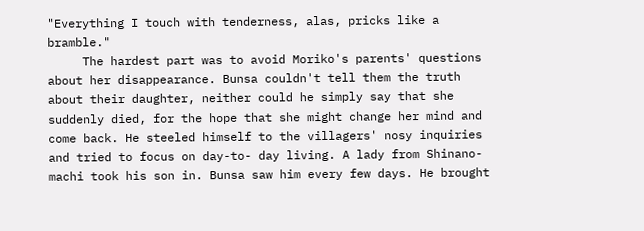"Everything I touch with tenderness, alas, pricks like a bramble."
     The hardest part was to avoid Moriko's parents' questions about her disappearance. Bunsa couldn't tell them the truth about their daughter, neither could he simply say that she suddenly died, for the hope that she might change her mind and come back. He steeled himself to the villagers' nosy inquiries and tried to focus on day-to- day living. A lady from Shinano-machi took his son in. Bunsa saw him every few days. He brought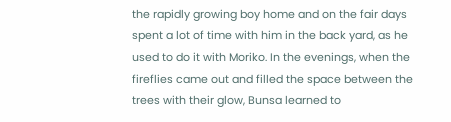the rapidly growing boy home and on the fair days spent a lot of time with him in the back yard, as he used to do it with Moriko. In the evenings, when the fireflies came out and filled the space between the trees with their glow, Bunsa learned to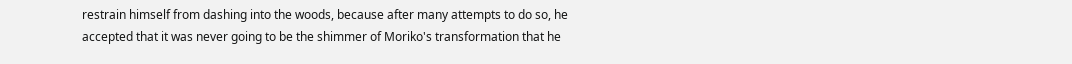restrain himself from dashing into the woods, because after many attempts to do so, he accepted that it was never going to be the shimmer of Moriko's transformation that he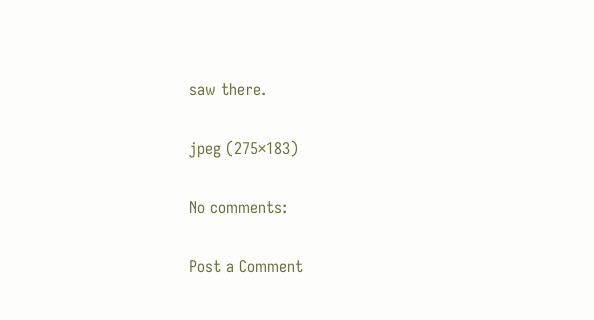saw there.

jpeg (275×183)

No comments:

Post a Comment